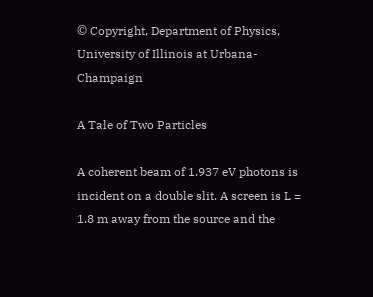© Copyright, Department of Physics, University of Illinois at Urbana-Champaign

A Tale of Two Particles

A coherent beam of 1.937 eV photons is incident on a double slit. A screen is L = 1.8 m away from the source and the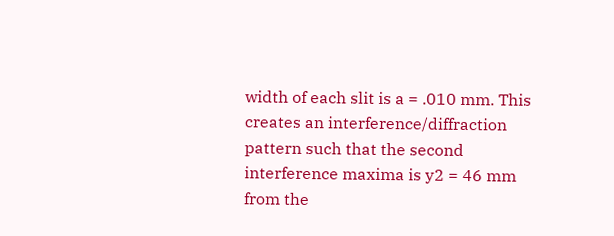width of each slit is a = .010 mm. This creates an interference/diffraction pattern such that the second interference maxima is y2 = 46 mm from the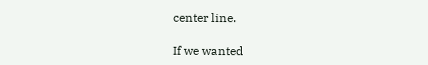center line.

If we wanted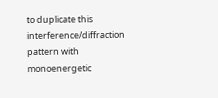to duplicate this interference/diffraction pattern with monoenergetic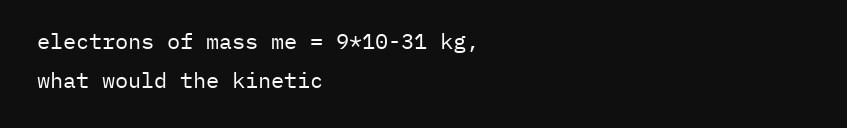electrons of mass me = 9*10-31 kg,
what would the kinetic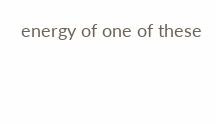energy of one of these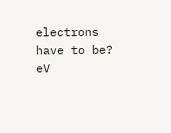electrons have to be? eV